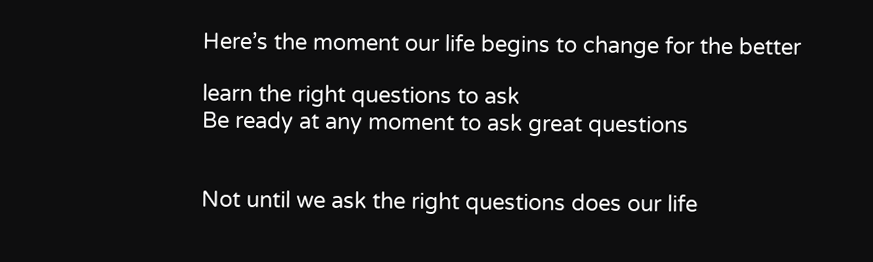Here’s the moment our life begins to change for the better

learn the right questions to ask
Be ready at any moment to ask great questions


Not until we ask the right questions does our life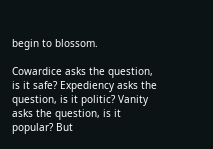begin to blossom.

Cowardice asks the question, is it safe? Expediency asks the question, is it politic? Vanity asks the question, is it popular? But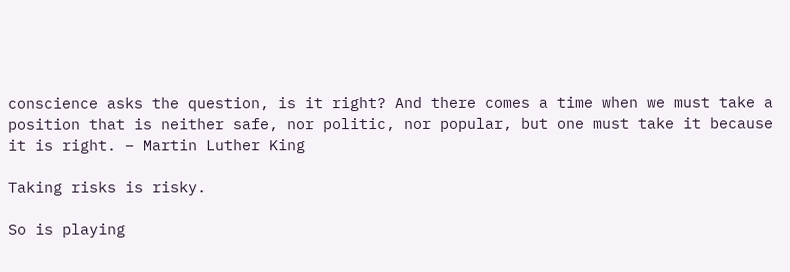conscience asks the question, is it right? And there comes a time when we must take a position that is neither safe, nor politic, nor popular, but one must take it because it is right. – Martin Luther King

Taking risks is risky.

So is playing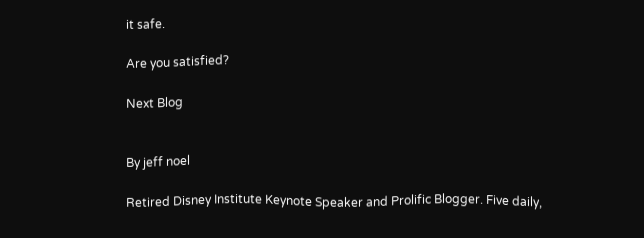it safe.

Are you satisfied?

Next Blog


By jeff noel

Retired Disney Institute Keynote Speaker and Prolific Blogger. Five daily,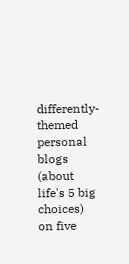differently-themed personal blogs (about life's 5 big choices) on five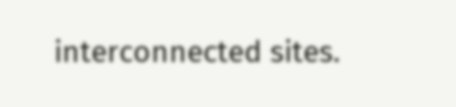interconnected sites.